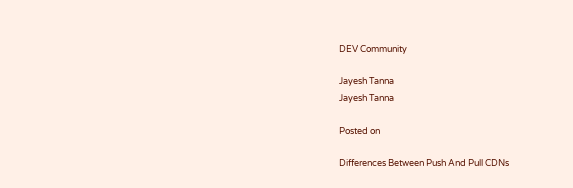DEV Community

Jayesh Tanna
Jayesh Tanna

Posted on

Differences Between Push And Pull CDNs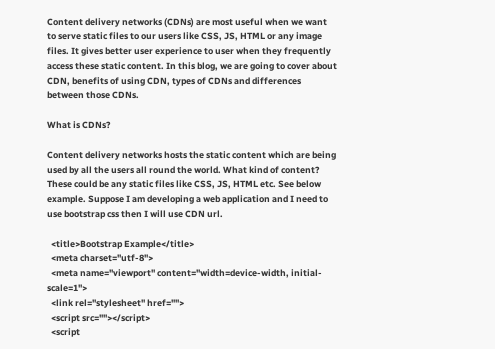Content delivery networks (CDNs) are most useful when we want to serve static files to our users like CSS, JS, HTML or any image files. It gives better user experience to user when they frequently access these static content. In this blog, we are going to cover about CDN, benefits of using CDN, types of CDNs and differences between those CDNs.

What is CDNs?

Content delivery networks hosts the static content which are being used by all the users all round the world. What kind of content? These could be any static files like CSS, JS, HTML etc. See below example. Suppose I am developing a web application and I need to use bootstrap css then I will use CDN url.

  <title>Bootstrap Example</title>
  <meta charset="utf-8">
  <meta name="viewport" content="width=device-width, initial-scale=1">
  <link rel="stylesheet" href="">
  <script src=""></script>
  <script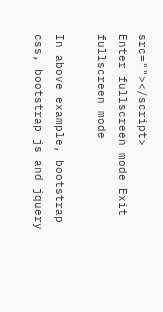src=""></script>
Enter fullscreen mode Exit fullscreen mode

In above example, bootstrap css, bootstrap js and jquery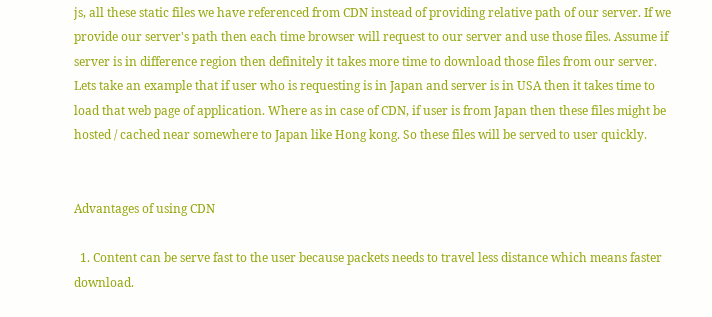js, all these static files we have referenced from CDN instead of providing relative path of our server. If we provide our server's path then each time browser will request to our server and use those files. Assume if server is in difference region then definitely it takes more time to download those files from our server. Lets take an example that if user who is requesting is in Japan and server is in USA then it takes time to load that web page of application. Where as in case of CDN, if user is from Japan then these files might be hosted / cached near somewhere to Japan like Hong kong. So these files will be served to user quickly.


Advantages of using CDN

  1. Content can be serve fast to the user because packets needs to travel less distance which means faster download.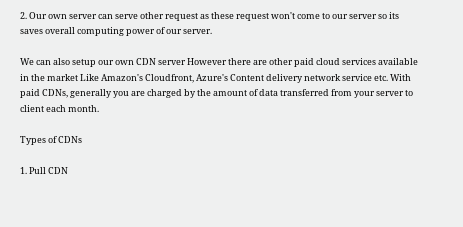2. Our own server can serve other request as these request won't come to our server so its saves overall computing power of our server.

We can also setup our own CDN server However there are other paid cloud services available in the market Like Amazon's Cloudfront, Azure's Content delivery network service etc. With paid CDNs, generally you are charged by the amount of data transferred from your server to client each month.

Types of CDNs

1. Pull CDN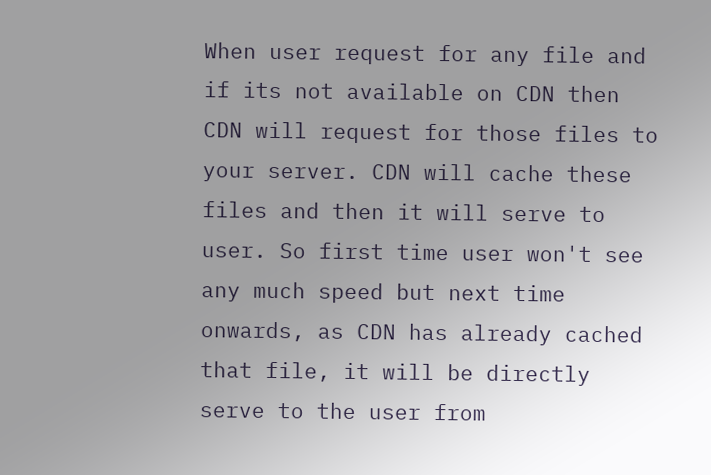When user request for any file and if its not available on CDN then CDN will request for those files to your server. CDN will cache these files and then it will serve to user. So first time user won't see any much speed but next time onwards, as CDN has already cached that file, it will be directly serve to the user from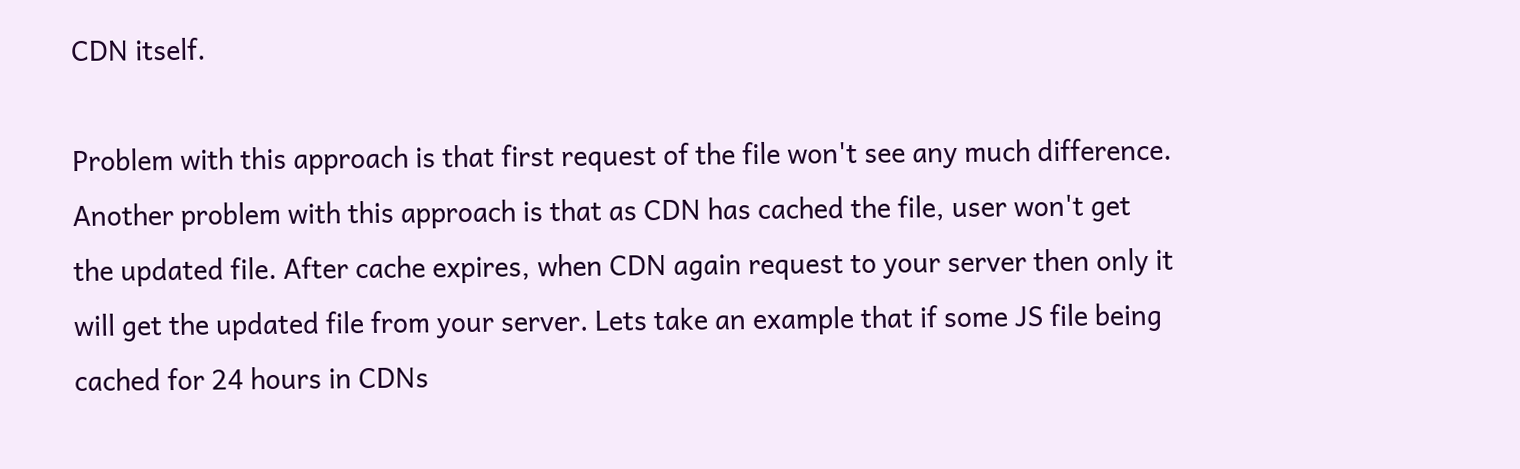CDN itself.

Problem with this approach is that first request of the file won't see any much difference. Another problem with this approach is that as CDN has cached the file, user won't get the updated file. After cache expires, when CDN again request to your server then only it will get the updated file from your server. Lets take an example that if some JS file being cached for 24 hours in CDNs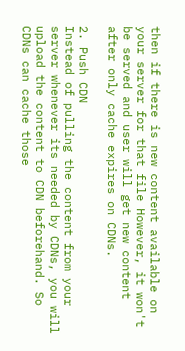then if there is new content available on your server for that file However, it won't be served and user will get new content after only cache expires on CDNs.

2. Push CDN
Instead of pulling the content from your server whenever its needed by CDNs, you will upload the content to CDN beforehand. So CDNs can cache those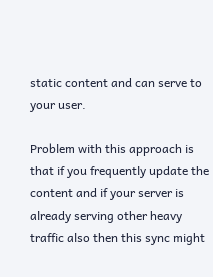static content and can serve to your user.

Problem with this approach is that if you frequently update the content and if your server is already serving other heavy traffic also then this sync might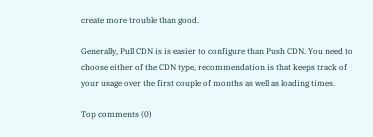create more trouble than good.

Generally, Pull CDN is is easier to configure than Push CDN. You need to choose either of the CDN type, recommendation is that keeps track of your usage over the first couple of months as well as loading times.

Top comments (0)